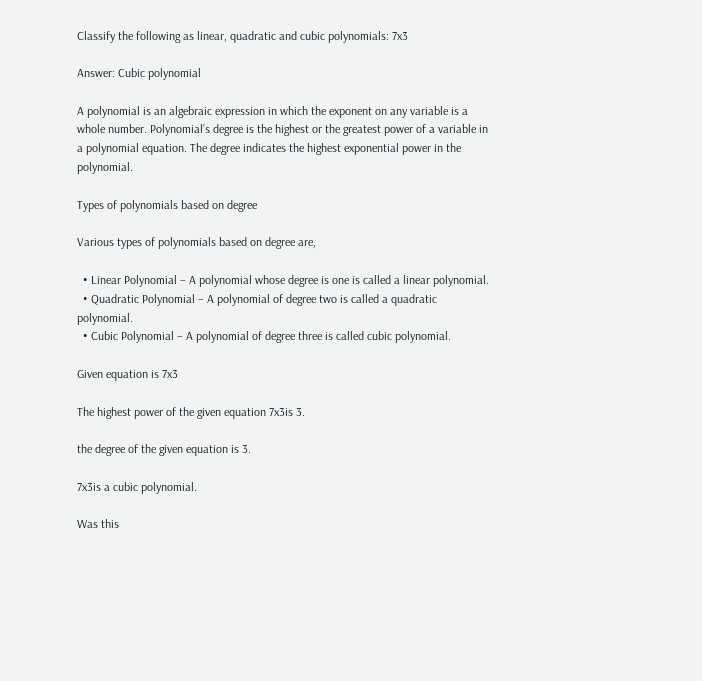Classify the following as linear, quadratic and cubic polynomials: 7x3

Answer: Cubic polynomial

A polynomial is an algebraic expression in which the exponent on any variable is a whole number. Polynomial’s degree is the highest or the greatest power of a variable in a polynomial equation. The degree indicates the highest exponential power in the polynomial.

Types of polynomials based on degree

Various types of polynomials based on degree are,

  • Linear Polynomial – A polynomial whose degree is one is called a linear polynomial.
  • Quadratic Polynomial – A polynomial of degree two is called a quadratic polynomial.
  • Cubic Polynomial – A polynomial of degree three is called cubic polynomial.

Given equation is 7x3

The highest power of the given equation 7x3is 3.

the degree of the given equation is 3.

7x3is a cubic polynomial.

Was this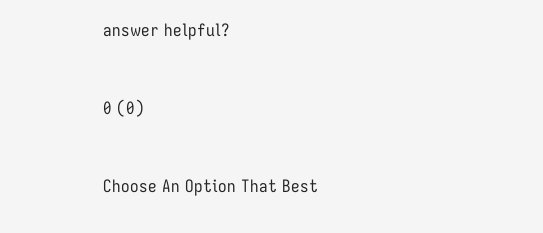answer helpful?


0 (0)


Choose An Option That Best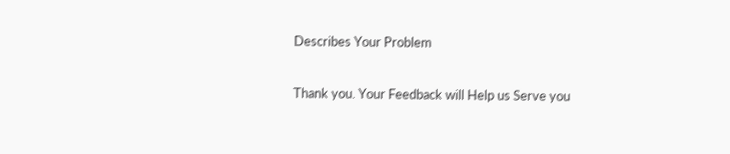Describes Your Problem

Thank you. Your Feedback will Help us Serve you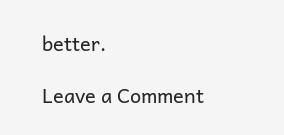better.

Leave a Comment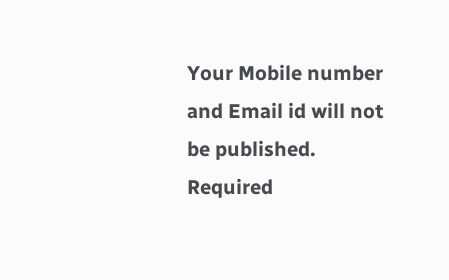Your Mobile number and Email id will not be published. Required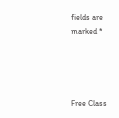fields are marked *




Free Class